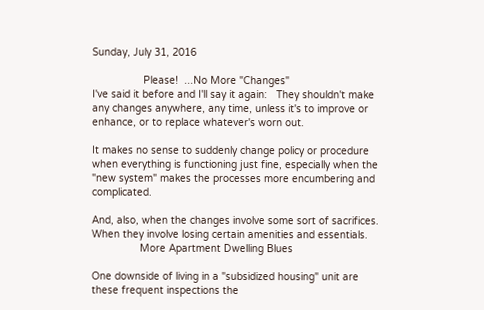Sunday, July 31, 2016

                 Please!  ...No More "Changes"
I've said it before and I'll say it again:   They shouldn't make any changes anywhere, any time, unless it's to improve or enhance, or to replace whatever's worn out.

It makes no sense to suddenly change policy or procedure when everything is functioning just fine, especially when the "new system" makes the processes more encumbering and complicated.

And, also, when the changes involve some sort of sacrifices.  When they involve losing certain amenities and essentials.
                More Apartment Dwelling Blues

One downside of living in a "subsidized housing" unit are these frequent inspections the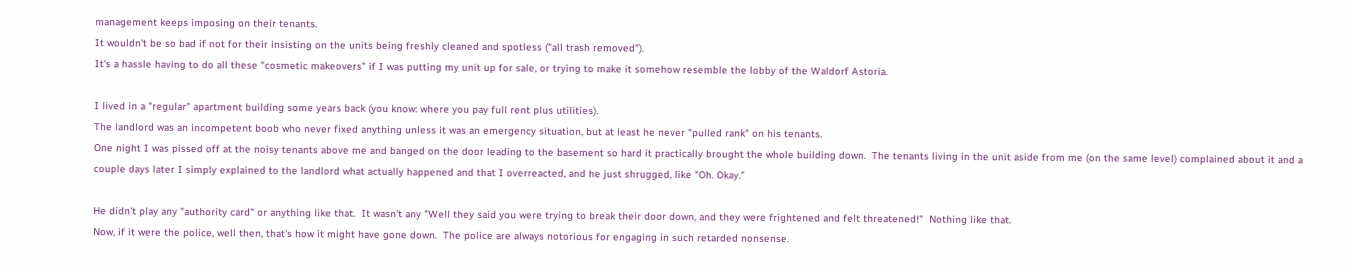management keeps imposing on their tenants.
It wouldn't be so bad if not for their insisting on the units being freshly cleaned and spotless ("all trash removed").
It's a hassle having to do all these "cosmetic makeovers" if I was putting my unit up for sale, or trying to make it somehow resemble the lobby of the Waldorf Astoria.

I lived in a "regular" apartment building some years back (you know: where you pay full rent plus utilities).
The landlord was an incompetent boob who never fixed anything unless it was an emergency situation, but at least he never "pulled rank" on his tenants.
One night I was pissed off at the noisy tenants above me and banged on the door leading to the basement so hard it practically brought the whole building down.  The tenants living in the unit aside from me (on the same level) complained about it and a couple days later I simply explained to the landlord what actually happened and that I overreacted, and he just shrugged, like "Oh. Okay."

He didn't play any "authority card" or anything like that.  It wasn't any "Well they said you were trying to break their door down, and they were frightened and felt threatened!"  Nothing like that.
Now, if it were the police, well then, that's how it might have gone down.  The police are always notorious for engaging in such retarded nonsense.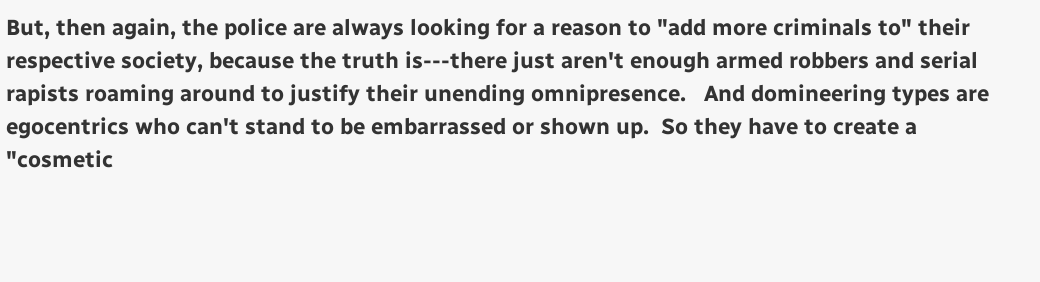But, then again, the police are always looking for a reason to "add more criminals to" their respective society, because the truth is---there just aren't enough armed robbers and serial rapists roaming around to justify their unending omnipresence.   And domineering types are egocentrics who can't stand to be embarrassed or shown up.  So they have to create a "cosmetic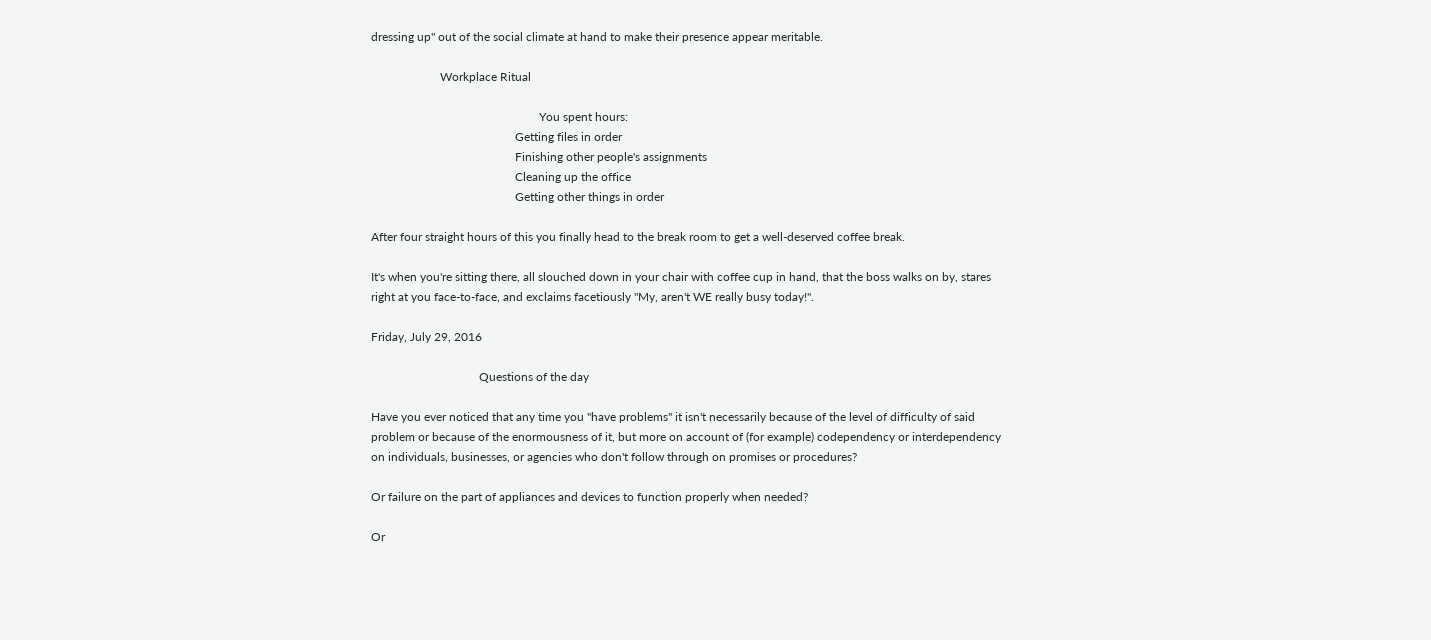dressing up" out of the social climate at hand to make their presence appear meritable.

                       Workplace Ritual

                                                        You spent hours:
                                                Getting files in order
                                                Finishing other people's assignments
                                                Cleaning up the office
                                                Getting other things in order

After four straight hours of this you finally head to the break room to get a well-deserved coffee break.

It's when you're sitting there, all slouched down in your chair with coffee cup in hand, that the boss walks on by, stares right at you face-to-face, and exclaims facetiously "My, aren't WE really busy today!".

Friday, July 29, 2016

                                    Questions of the day

Have you ever noticed that any time you "have problems" it isn't necessarily because of the level of difficulty of said problem or because of the enormousness of it, but more on account of (for example) codependency or interdependency on individuals, businesses, or agencies who don't follow through on promises or procedures?

Or failure on the part of appliances and devices to function properly when needed?

Or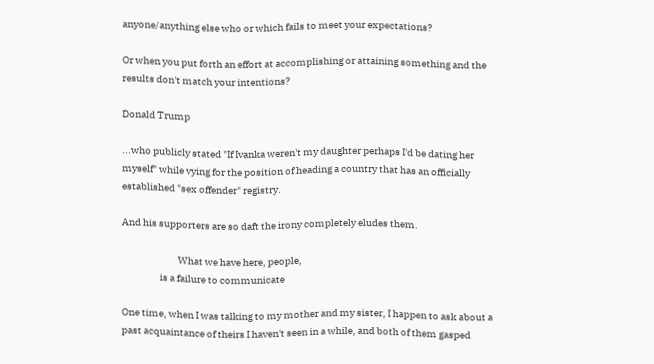anyone/anything else who or which fails to meet your expectations?

Or when you put forth an effort at accomplishing or attaining something and the results don't match your intentions?

Donald Trump

...who publicly stated "If Ivanka weren't my daughter perhaps I'd be dating her myself" while vying for the position of heading a country that has an officially established "sex offender" registry.

And his supporters are so daft the irony completely eludes them.

                            What we have here, people,
                   is a failure to communicate

One time, when I was talking to my mother and my sister, I happen to ask about a past acquaintance of theirs I haven't seen in a while, and both of them gasped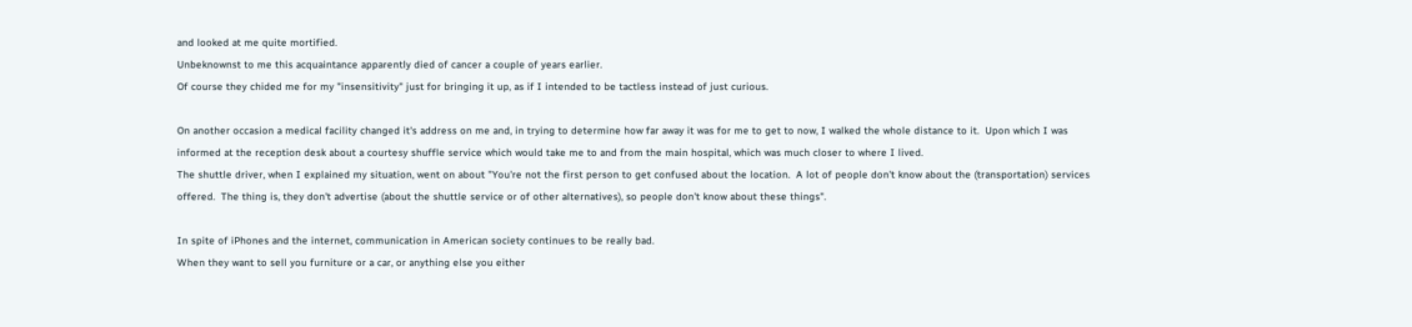and looked at me quite mortified.
Unbeknownst to me this acquaintance apparently died of cancer a couple of years earlier.
Of course they chided me for my "insensitivity" just for bringing it up, as if I intended to be tactless instead of just curious.

On another occasion a medical facility changed it's address on me and, in trying to determine how far away it was for me to get to now, I walked the whole distance to it.  Upon which I was informed at the reception desk about a courtesy shuffle service which would take me to and from the main hospital, which was much closer to where I lived.
The shuttle driver, when I explained my situation, went on about "You're not the first person to get confused about the location.  A lot of people don't know about the (transportation) services offered.  The thing is, they don't advertise (about the shuttle service or of other alternatives), so people don't know about these things".

In spite of iPhones and the internet, communication in American society continues to be really bad.
When they want to sell you furniture or a car, or anything else you either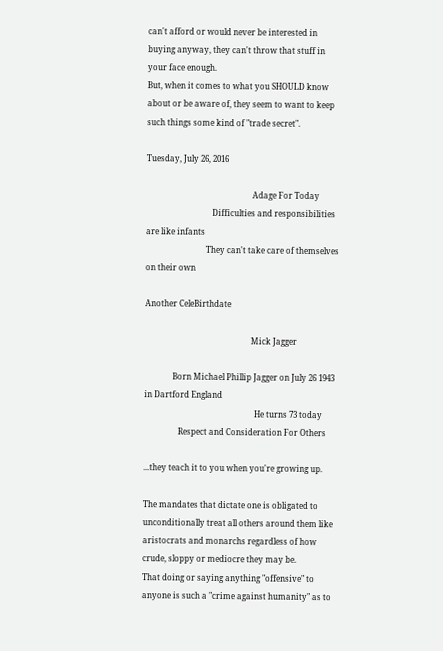can't afford or would never be interested in buying anyway, they can't throw that stuff in your face enough.
But, when it comes to what you SHOULD know about or be aware of, they seem to want to keep such things some kind of "trade secret".

Tuesday, July 26, 2016

                                                     Adage For Today
                                 Difficulties and responsibilities are like infants
                              They can't take care of themselves on their own

Another CeleBirthdate

                                                     Mick Jagger

              Born Michael Phillip Jagger on July 26 1943 in Dartford England
                                                       He turns 73 today
                 Respect and Consideration For Others

...they teach it to you when you're growing up.

The mandates that dictate one is obligated to unconditionally treat all others around them like aristocrats and monarchs regardless of how crude, sloppy or mediocre they may be.
That doing or saying anything "offensive" to anyone is such a "crime against humanity" as to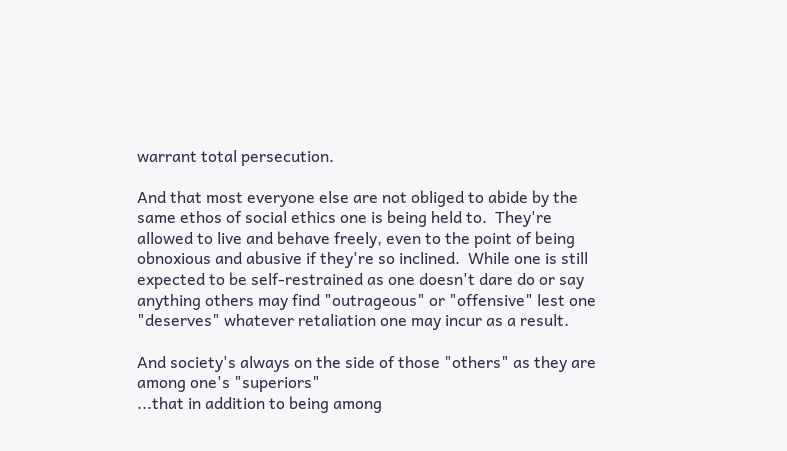warrant total persecution.

And that most everyone else are not obliged to abide by the same ethos of social ethics one is being held to.  They're allowed to live and behave freely, even to the point of being obnoxious and abusive if they're so inclined.  While one is still expected to be self-restrained as one doesn't dare do or say anything others may find "outrageous" or "offensive" lest one "deserves" whatever retaliation one may incur as a result.

And society's always on the side of those "others" as they are among one's "superiors"
...that in addition to being among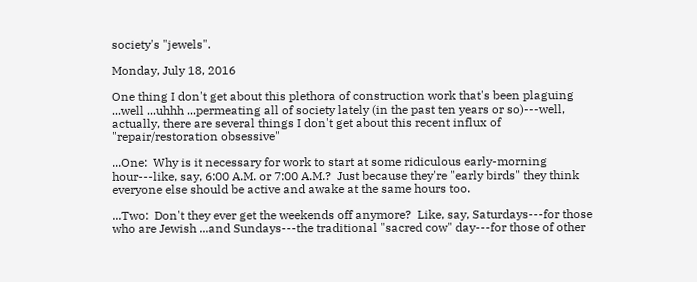society's "jewels".

Monday, July 18, 2016

One thing I don't get about this plethora of construction work that's been plaguing ...well ...uhhh ...permeating all of society lately (in the past ten years or so)---well, actually, there are several things I don't get about this recent influx of "repair/restoration obsessive"

...One:  Why is it necessary for work to start at some ridiculous early-morning hour---like, say, 6:00 A.M. or 7:00 A.M.?  Just because they're "early birds" they think everyone else should be active and awake at the same hours too.

...Two:  Don't they ever get the weekends off anymore?  Like, say, Saturdays---for those who are Jewish ...and Sundays---the traditional "sacred cow" day---for those of other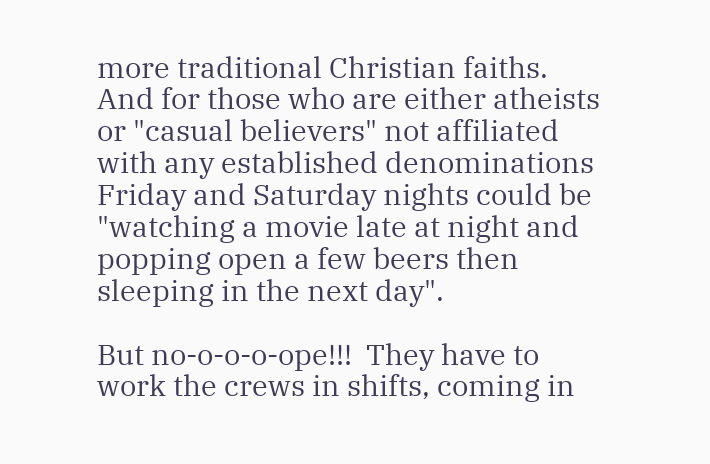more traditional Christian faiths.  And for those who are either atheists or "casual believers" not affiliated with any established denominations Friday and Saturday nights could be "watching a movie late at night and popping open a few beers then sleeping in the next day".

But no-o-o-o-ope!!!  They have to work the crews in shifts, coming in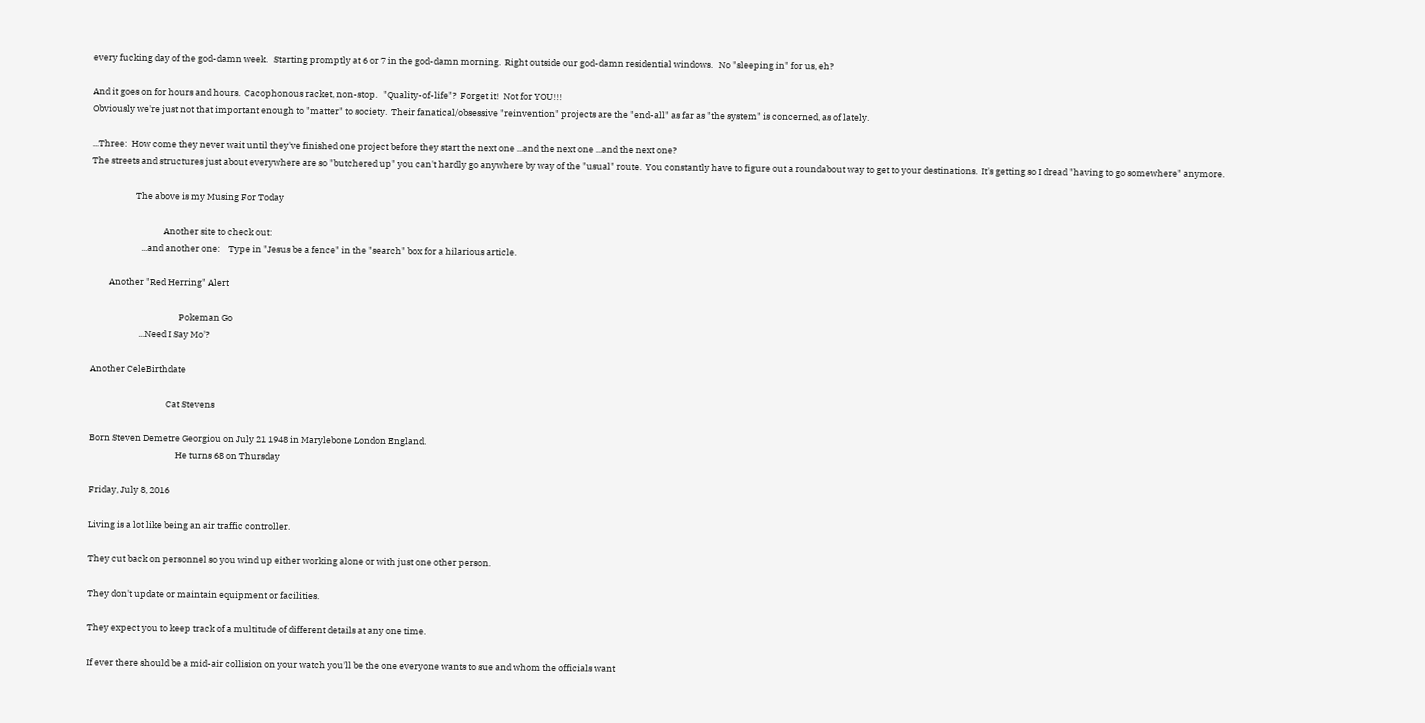every fucking day of the god-damn week.   Starting promptly at 6 or 7 in the god-damn morning.  Right outside our god-damn residential windows.   No "sleeping in" for us, eh?

And it goes on for hours and hours.  Cacophonous racket, non-stop.   "Quality-of-life"?  Forget it!  Not for YOU!!!
Obviously we're just not that important enough to "matter" to society.  Their fanatical/obsessive "reinvention" projects are the "end-all" as far as "the system" is concerned, as of lately.

...Three:  How come they never wait until they've finished one project before they start the next one ...and the next one ...and the next one?
The streets and structures just about everywhere are so "butchered up" you can't hardly go anywhere by way of the "usual" route.  You constantly have to figure out a roundabout way to get to your destinations.  It's getting so I dread "having to go somewhere" anymore.

                      The above is my Musing For Today

                                    Another site to check out:
                         ...and another one:    Type in "Jesus be a fence" in the "search" box for a hilarious article.

         Another "Red Herring" Alert

                                            Pokeman Go
                        ...Need I Say Mo'?

Another CeleBirthdate

                                      Cat Stevens

Born Steven Demetre Georgiou on July 21 1948 in Marylebone London England.
                                           He turns 68 on Thursday

Friday, July 8, 2016

Living is a lot like being an air traffic controller.

They cut back on personnel so you wind up either working alone or with just one other person.

They don't update or maintain equipment or facilities.

They expect you to keep track of a multitude of different details at any one time.

If ever there should be a mid-air collision on your watch you'll be the one everyone wants to sue and whom the officials want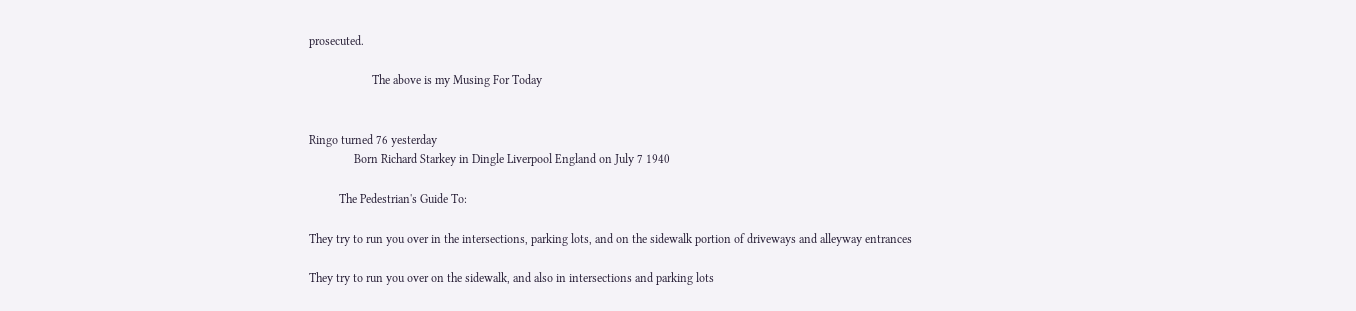prosecuted.

                     The above is my Musing For Today


Ringo turned 76 yesterday
               Born Richard Starkey in Dingle Liverpool England on July 7 1940

          The Pedestrian's Guide To:

They try to run you over in the intersections, parking lots, and on the sidewalk portion of driveways and alleyway entrances

They try to run you over on the sidewalk, and also in intersections and parking lots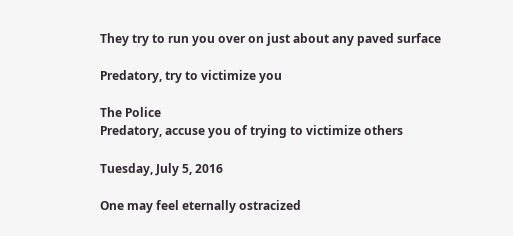They try to run you over on just about any paved surface

Predatory, try to victimize you

The Police
Predatory, accuse you of trying to victimize others

Tuesday, July 5, 2016

One may feel eternally ostracized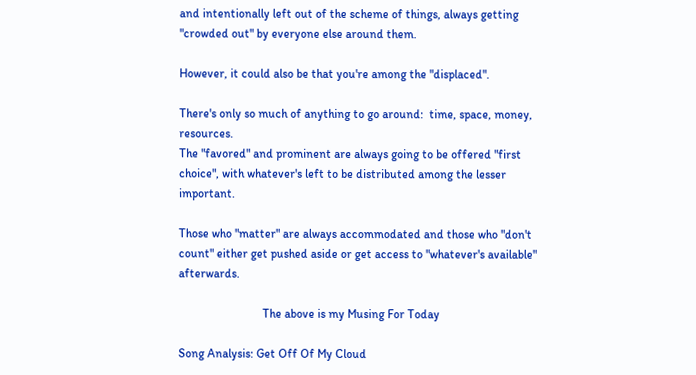and intentionally left out of the scheme of things, always getting "crowded out" by everyone else around them.

However, it could also be that you're among the "displaced".

There's only so much of anything to go around:  time, space, money, resources.
The "favored" and prominent are always going to be offered "first choice", with whatever's left to be distributed among the lesser important.

Those who "matter" are always accommodated and those who "don't count" either get pushed aside or get access to "whatever's available" afterwards.

                            The above is my Musing For Today

Song Analysis: Get Off Of My Cloud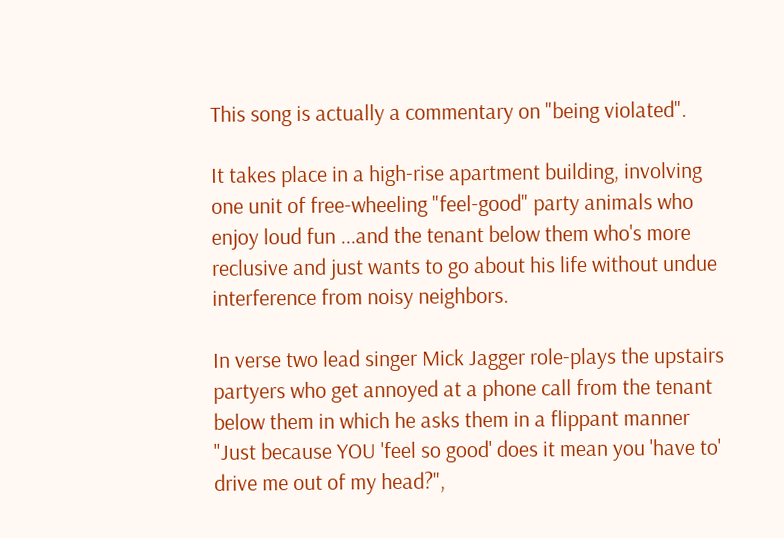This song is actually a commentary on "being violated".

It takes place in a high-rise apartment building, involving one unit of free-wheeling "feel-good" party animals who enjoy loud fun ...and the tenant below them who's more reclusive and just wants to go about his life without undue interference from noisy neighbors.

In verse two lead singer Mick Jagger role-plays the upstairs partyers who get annoyed at a phone call from the tenant below them in which he asks them in a flippant manner "Just because YOU 'feel so good' does it mean you 'have to' drive me out of my head?",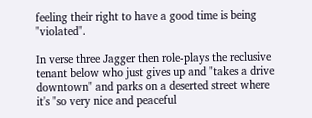feeling their right to have a good time is being "violated".

In verse three Jagger then role-plays the reclusive tenant below who just gives up and "takes a drive downtown" and parks on a deserted street where it's "so very nice and peaceful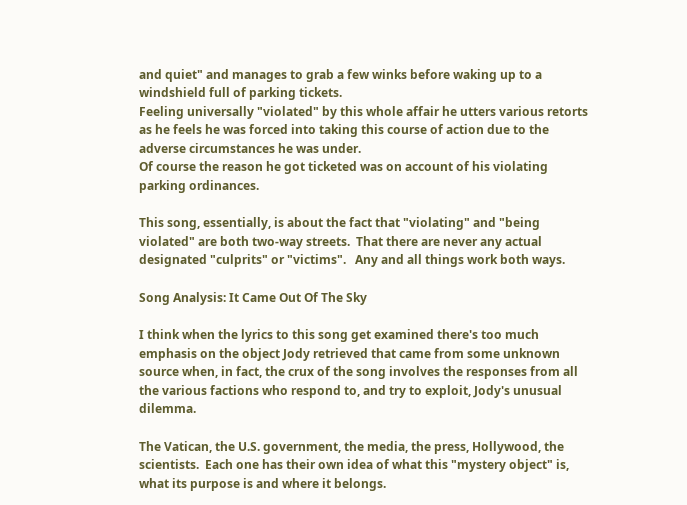and quiet" and manages to grab a few winks before waking up to a windshield full of parking tickets.
Feeling universally "violated" by this whole affair he utters various retorts as he feels he was forced into taking this course of action due to the adverse circumstances he was under.
Of course the reason he got ticketed was on account of his violating parking ordinances.

This song, essentially, is about the fact that "violating" and "being violated" are both two-way streets.  That there are never any actual designated "culprits" or "victims".   Any and all things work both ways.

Song Analysis: It Came Out Of The Sky

I think when the lyrics to this song get examined there's too much emphasis on the object Jody retrieved that came from some unknown source when, in fact, the crux of the song involves the responses from all the various factions who respond to, and try to exploit, Jody's unusual dilemma.

The Vatican, the U.S. government, the media, the press, Hollywood, the scientists.  Each one has their own idea of what this "mystery object" is, what its purpose is and where it belongs.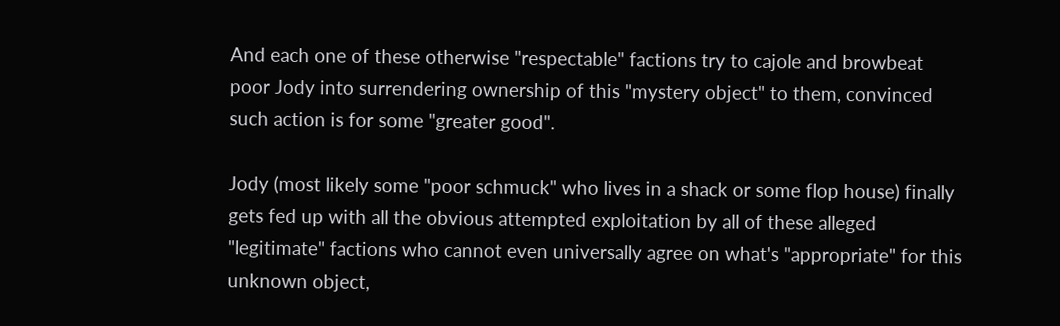And each one of these otherwise "respectable" factions try to cajole and browbeat poor Jody into surrendering ownership of this "mystery object" to them, convinced such action is for some "greater good".

Jody (most likely some "poor schmuck" who lives in a shack or some flop house) finally gets fed up with all the obvious attempted exploitation by all of these alleged "legitimate" factions who cannot even universally agree on what's "appropriate" for this unknown object,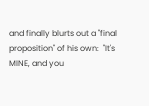and finally blurts out a "final proposition" of his own:  "It's MINE, and you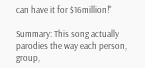can have it for $16million!"

Summary: This song actually parodies the way each person, group,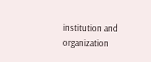institution and organization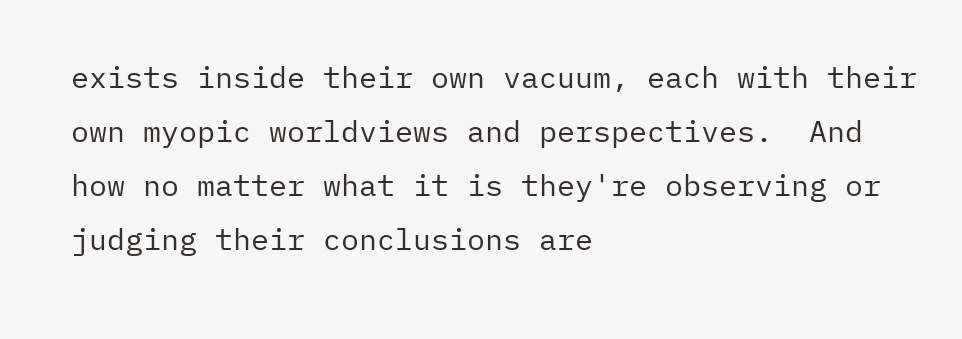exists inside their own vacuum, each with their own myopic worldviews and perspectives.  And how no matter what it is they're observing or judging their conclusions are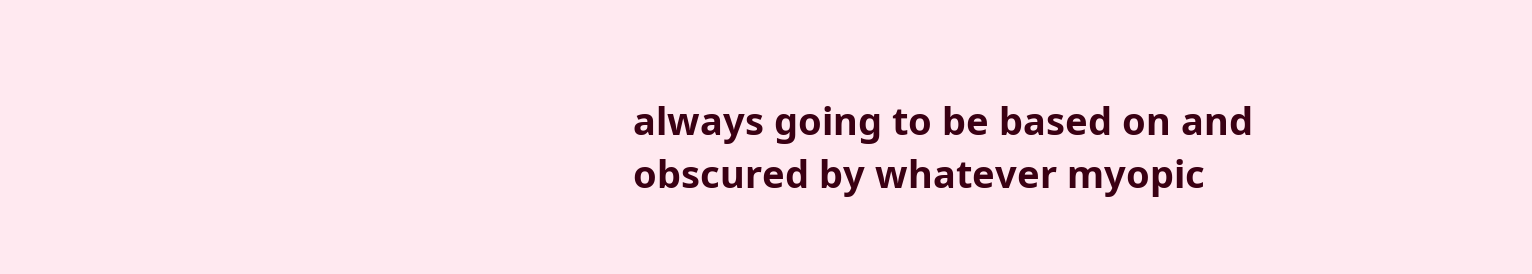always going to be based on and obscured by whatever myopic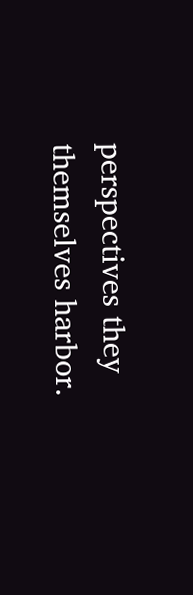perspectives they themselves harbor.